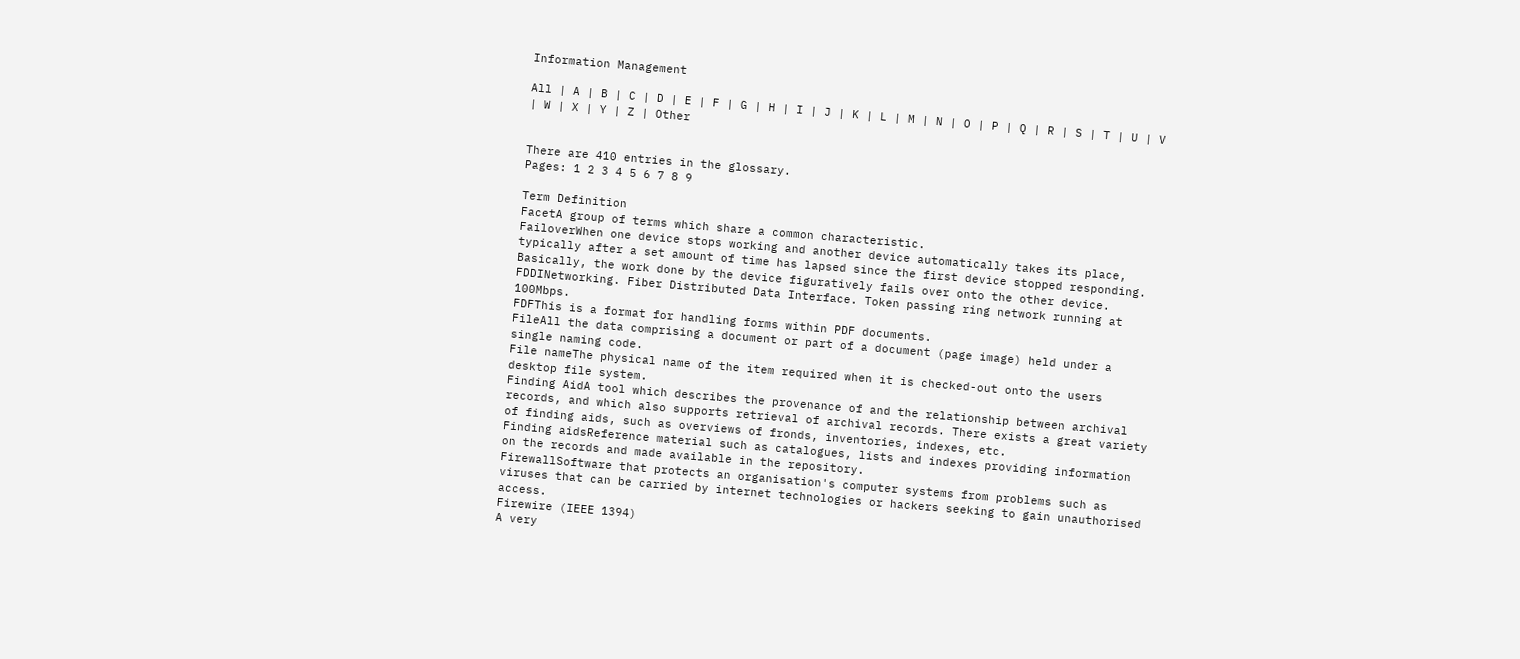Information Management

All | A | B | C | D | E | F | G | H | I | J | K | L | M | N | O | P | Q | R | S | T | U | V | W | X | Y | Z | Other


There are 410 entries in the glossary.
Pages: 1 2 3 4 5 6 7 8 9

Term Definition
FacetA group of terms which share a common characteristic.
FailoverWhen one device stops working and another device automatically takes its place, typically after a set amount of time has lapsed since the first device stopped responding. Basically, the work done by the device figuratively fails over onto the other device.
FDDINetworking. Fiber Distributed Data Interface. Token passing ring network running at 100Mbps.
FDFThis is a format for handling forms within PDF documents.
FileAll the data comprising a document or part of a document (page image) held under a single naming code.
File nameThe physical name of the item required when it is checked-out onto the users desktop file system.
Finding AidA tool which describes the provenance of and the relationship between archival records, and which also supports retrieval of archival records. There exists a great variety of finding aids, such as overviews of fronds, inventories, indexes, etc.
Finding aidsReference material such as catalogues, lists and indexes providing information on the records and made available in the repository.
FirewallSoftware that protects an organisation's computer systems from problems such as viruses that can be carried by internet technologies or hackers seeking to gain unauthorised access.
Firewire (IEEE 1394)
A very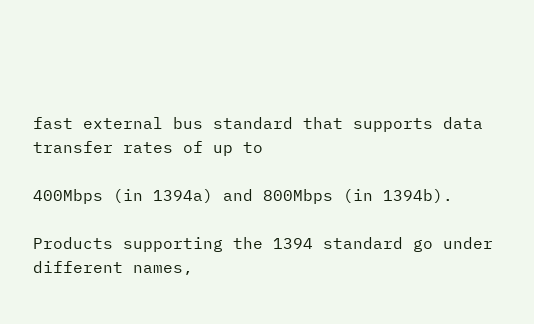fast external bus standard that supports data transfer rates of up to

400Mbps (in 1394a) and 800Mbps (in 1394b).

Products supporting the 1394 standard go under different names,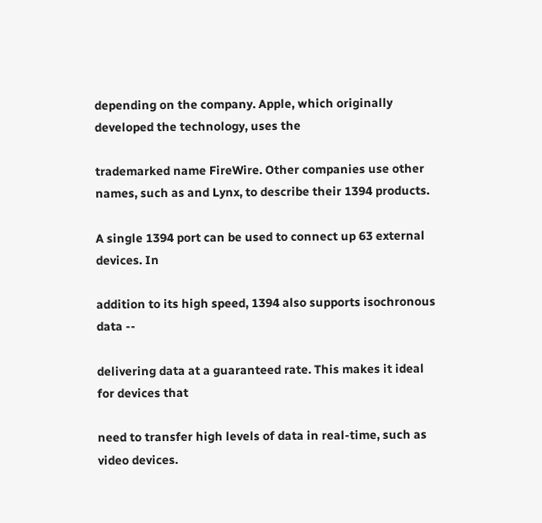depending on the company. Apple, which originally developed the technology, uses the

trademarked name FireWire. Other companies use other names, such as and Lynx, to describe their 1394 products.

A single 1394 port can be used to connect up 63 external devices. In

addition to its high speed, 1394 also supports isochronous data --

delivering data at a guaranteed rate. This makes it ideal for devices that

need to transfer high levels of data in real-time, such as video devices.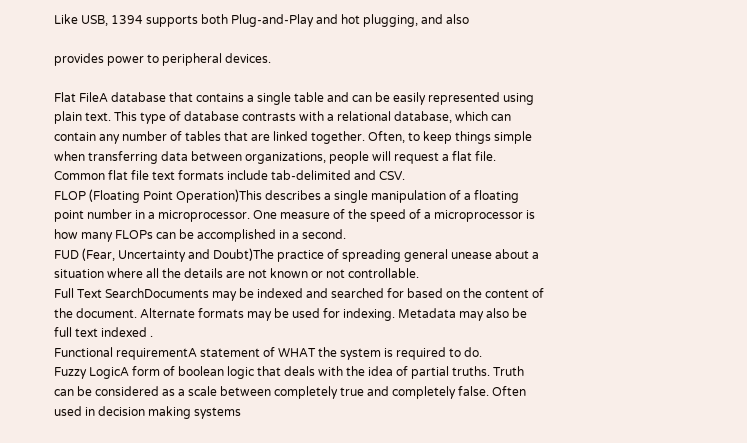Like USB, 1394 supports both Plug-and-Play and hot plugging, and also

provides power to peripheral devices.

Flat FileA database that contains a single table and can be easily represented using plain text. This type of database contrasts with a relational database, which can contain any number of tables that are linked together. Often, to keep things simple when transferring data between organizations, people will request a flat file. Common flat file text formats include tab-delimited and CSV.
FLOP (Floating Point Operation)This describes a single manipulation of a floating point number in a microprocessor. One measure of the speed of a microprocessor is how many FLOPs can be accomplished in a second.
FUD (Fear, Uncertainty and Doubt)The practice of spreading general unease about a situation where all the details are not known or not controllable.
Full Text SearchDocuments may be indexed and searched for based on the content of the document. Alternate formats may be used for indexing. Metadata may also be full text indexed .
Functional requirementA statement of WHAT the system is required to do.
Fuzzy LogicA form of boolean logic that deals with the idea of partial truths. Truth can be considered as a scale between completely true and completely false. Often used in decision making systems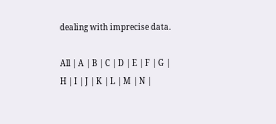dealing with imprecise data.

All | A | B | C | D | E | F | G | H | I | J | K | L | M | N |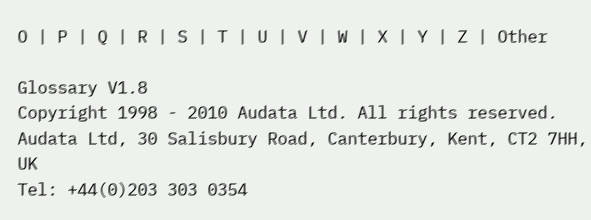O | P | Q | R | S | T | U | V | W | X | Y | Z | Other

Glossary V1.8
Copyright 1998 - 2010 Audata Ltd. All rights reserved.
Audata Ltd, 30 Salisbury Road, Canterbury, Kent, CT2 7HH, UK
Tel: +44(0)203 303 0354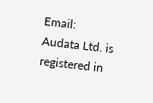Email:
Audata Ltd. is registered in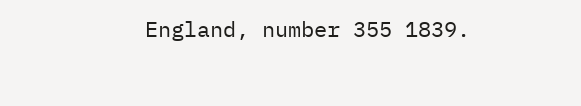England, number 355 1839.